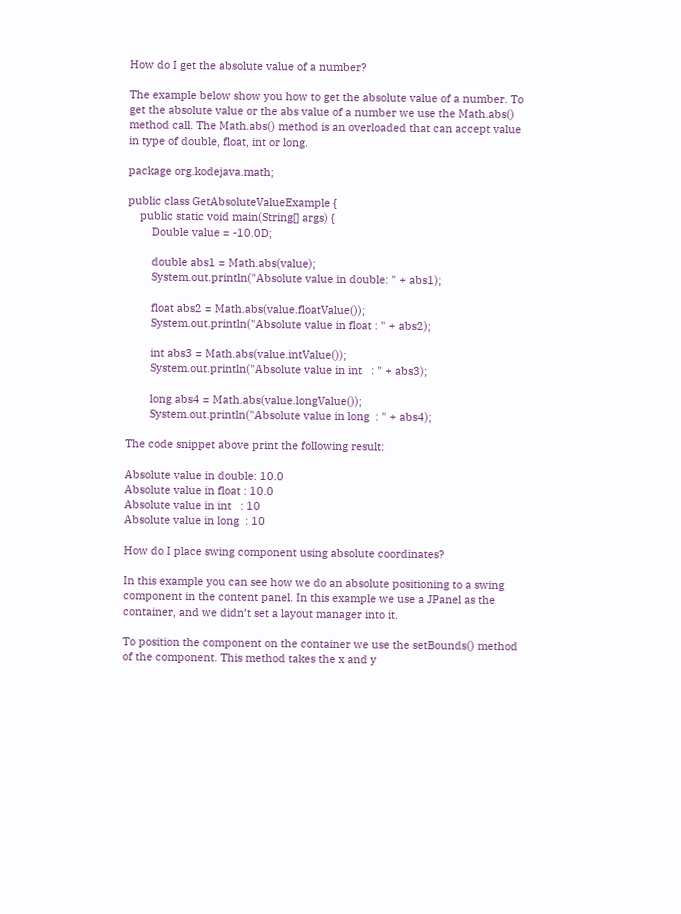How do I get the absolute value of a number?

The example below show you how to get the absolute value of a number. To get the absolute value or the abs value of a number we use the Math.abs() method call. The Math.abs() method is an overloaded that can accept value in type of double, float, int or long.

package org.kodejava.math;

public class GetAbsoluteValueExample {
    public static void main(String[] args) {
        Double value = -10.0D;

        double abs1 = Math.abs(value);
        System.out.println("Absolute value in double: " + abs1);

        float abs2 = Math.abs(value.floatValue());
        System.out.println("Absolute value in float : " + abs2);

        int abs3 = Math.abs(value.intValue());
        System.out.println("Absolute value in int   : " + abs3);

        long abs4 = Math.abs(value.longValue());
        System.out.println("Absolute value in long  : " + abs4);

The code snippet above print the following result:

Absolute value in double: 10.0
Absolute value in float : 10.0
Absolute value in int   : 10
Absolute value in long  : 10

How do I place swing component using absolute coordinates?

In this example you can see how we do an absolute positioning to a swing component in the content panel. In this example we use a JPanel as the container, and we didn’t set a layout manager into it.

To position the component on the container we use the setBounds() method of the component. This method takes the x and y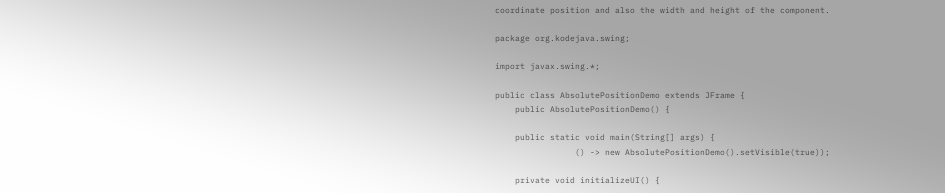coordinate position and also the width and height of the component.

package org.kodejava.swing;

import javax.swing.*;

public class AbsolutePositionDemo extends JFrame {
    public AbsolutePositionDemo() {

    public static void main(String[] args) {
                () -> new AbsolutePositionDemo().setVisible(true));

    private void initializeUI() {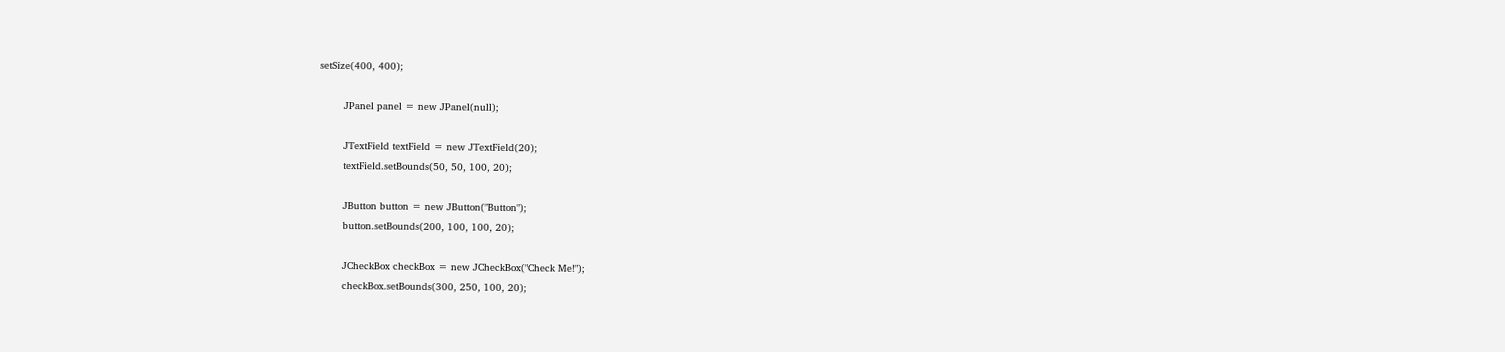setSize(400, 400);

        JPanel panel = new JPanel(null);

        JTextField textField = new JTextField(20);
        textField.setBounds(50, 50, 100, 20);

        JButton button = new JButton("Button");
        button.setBounds(200, 100, 100, 20);

        JCheckBox checkBox = new JCheckBox("Check Me!");
        checkBox.setBounds(300, 250, 100, 20);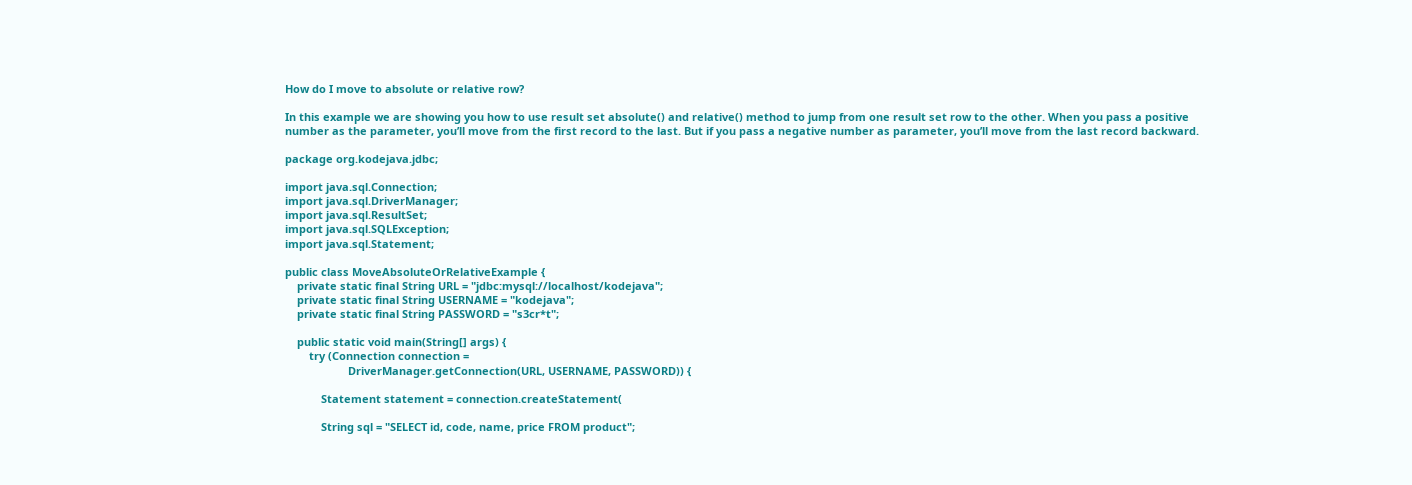How do I move to absolute or relative row?

In this example we are showing you how to use result set absolute() and relative() method to jump from one result set row to the other. When you pass a positive number as the parameter, you’ll move from the first record to the last. But if you pass a negative number as parameter, you’ll move from the last record backward.

package org.kodejava.jdbc;

import java.sql.Connection;
import java.sql.DriverManager;
import java.sql.ResultSet;
import java.sql.SQLException;
import java.sql.Statement;

public class MoveAbsoluteOrRelativeExample {
    private static final String URL = "jdbc:mysql://localhost/kodejava";
    private static final String USERNAME = "kodejava";
    private static final String PASSWORD = "s3cr*t";

    public static void main(String[] args) {
        try (Connection connection =
                     DriverManager.getConnection(URL, USERNAME, PASSWORD)) {

            Statement statement = connection.createStatement(

            String sql = "SELECT id, code, name, price FROM product";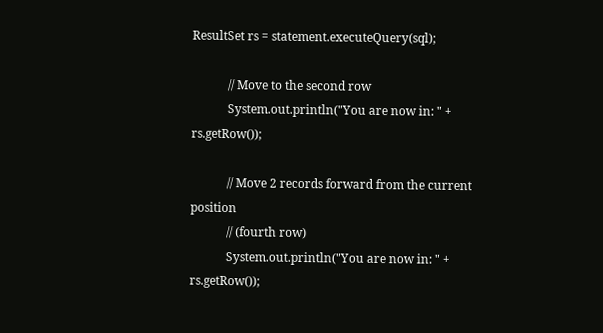ResultSet rs = statement.executeQuery(sql);

            // Move to the second row
            System.out.println("You are now in: " + rs.getRow());

            // Move 2 records forward from the current position
            // (fourth row)
            System.out.println("You are now in: " + rs.getRow());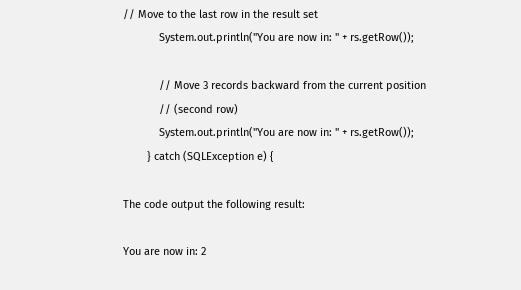// Move to the last row in the result set
            System.out.println("You are now in: " + rs.getRow());

            // Move 3 records backward from the current position
            // (second row)
            System.out.println("You are now in: " + rs.getRow());
        } catch (SQLException e) {

The code output the following result:

You are now in: 2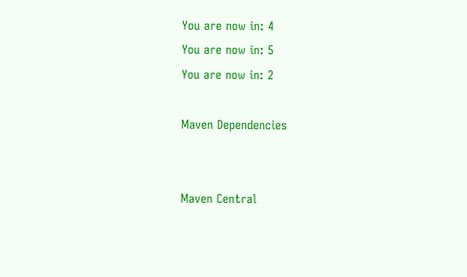You are now in: 4
You are now in: 5
You are now in: 2

Maven Dependencies


Maven Central